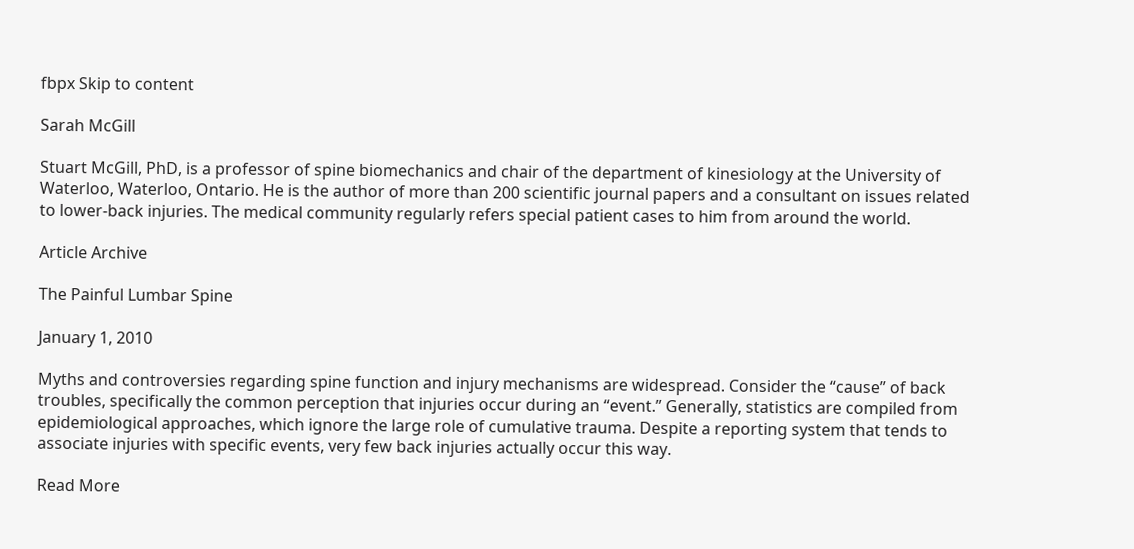fbpx Skip to content

Sarah McGill

Stuart McGill, PhD, is a professor of spine biomechanics and chair of the department of kinesiology at the University of Waterloo, Waterloo, Ontario. He is the author of more than 200 scientific journal papers and a consultant on issues related to lower-back injuries. The medical community regularly refers special patient cases to him from around the world.

Article Archive

The Painful Lumbar Spine

January 1, 2010

Myths and controversies regarding spine function and injury mechanisms are widespread. Consider the “cause” of back troubles, specifically the common perception that injuries occur during an “event.” Generally, statistics are compiled from epidemiological approaches, which ignore the large role of cumulative trauma. Despite a reporting system that tends to associate injuries with specific events, very few back injuries actually occur this way.

Read More